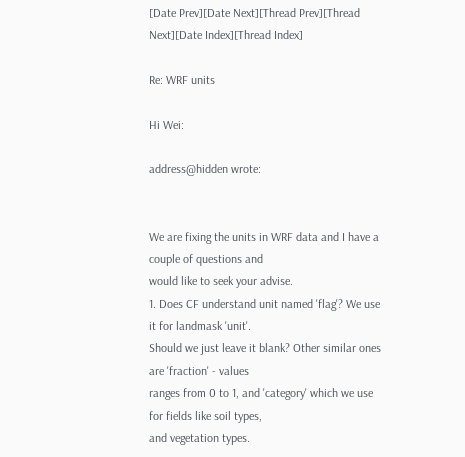[Date Prev][Date Next][Thread Prev][Thread Next][Date Index][Thread Index]

Re: WRF units

Hi Wei:

address@hidden wrote:


We are fixing the units in WRF data and I have a couple of questions and
would like to seek your advise.
1. Does CF understand unit named 'flag'? We use it for landmask 'unit'.
Should we just leave it blank? Other similar ones are 'fraction' - values
ranges from 0 to 1, and 'category' which we use for fields like soil types,
and vegetation types.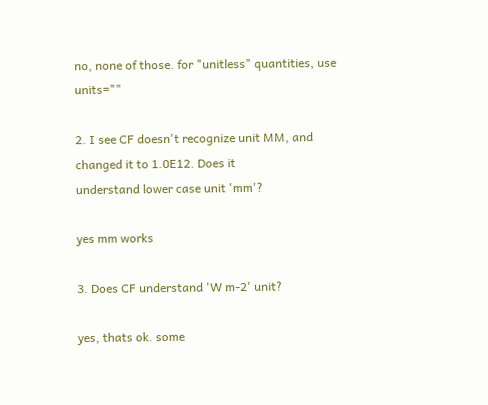no, none of those. for "unitless" quantities, use units=""

2. I see CF doesn't recognize unit MM, and changed it to 1.0E12. Does it
understand lower case unit 'mm'?

yes mm works

3. Does CF understand 'W m-2' unit?

yes, thats ok. some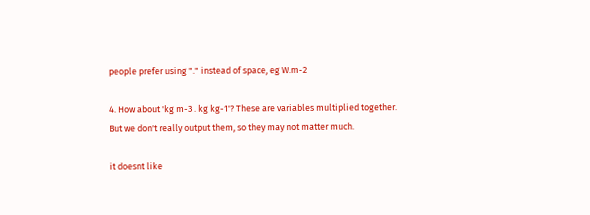people prefer using "." instead of space, eg W.m-2

4. How about 'kg m-3 . kg kg-1'? These are variables multiplied together.
But we don't really output them, so they may not matter much.

it doesnt like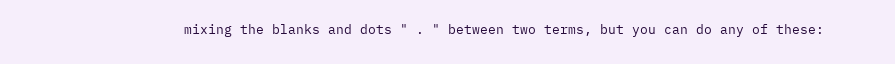mixing the blanks and dots " . " between two terms, but you can do any of these: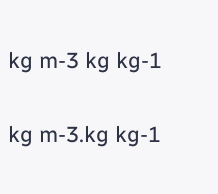kg m-3 kg kg-1

kg m-3.kg kg-1